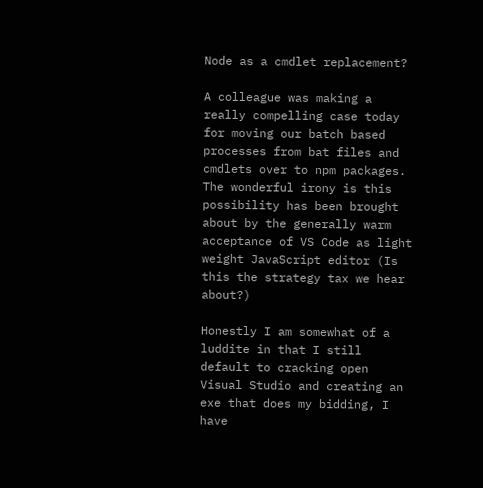Node as a cmdlet replacement?

A colleague was making a really compelling case today for moving our batch based processes from bat files and cmdlets over to npm packages. The wonderful irony is this possibility has been brought about by the generally warm acceptance of VS Code as light weight JavaScript editor (Is this the strategy tax we hear about?)

Honestly I am somewhat of a luddite in that I still default to cracking open Visual Studio and creating an exe that does my bidding, I have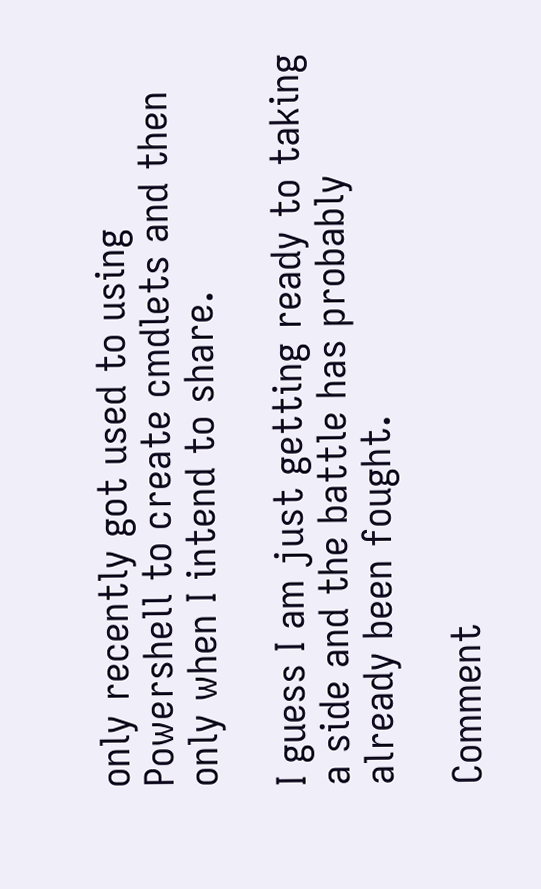only recently got used to using Powershell to create cmdlets and then only when I intend to share.

I guess I am just getting ready to taking a side and the battle has probably already been fought.

Comment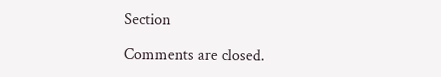Section

Comments are closed.